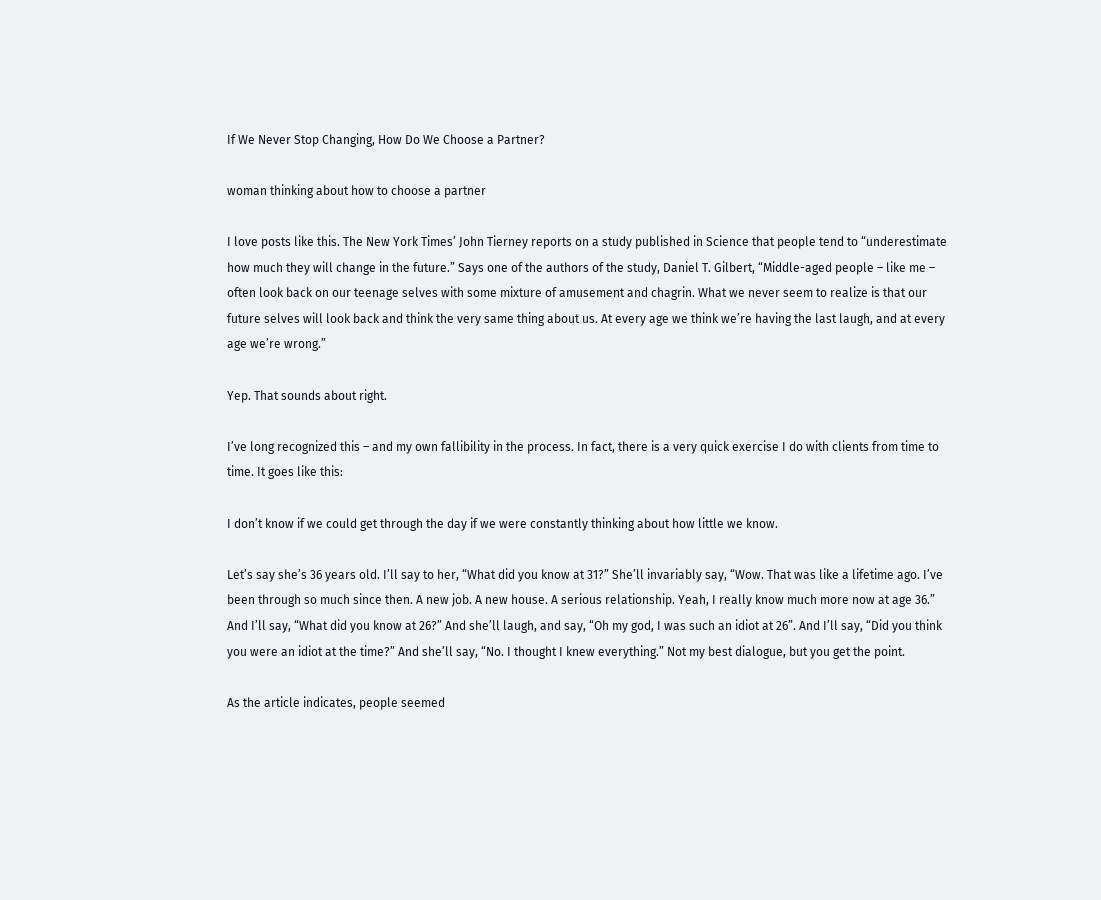If We Never Stop Changing, How Do We Choose a Partner?

woman thinking about how to choose a partner

I love posts like this. The New York Times’ John Tierney reports on a study published in Science that people tend to “underestimate how much they will change in the future.” Says one of the authors of the study, Daniel T. Gilbert, “Middle-aged people – like me – often look back on our teenage selves with some mixture of amusement and chagrin. What we never seem to realize is that our future selves will look back and think the very same thing about us. At every age we think we’re having the last laugh, and at every age we’re wrong.”

Yep. That sounds about right.

I’ve long recognized this – and my own fallibility in the process. In fact, there is a very quick exercise I do with clients from time to time. It goes like this:

I don’t know if we could get through the day if we were constantly thinking about how little we know.

Let’s say she’s 36 years old. I’ll say to her, “What did you know at 31?” She’ll invariably say, “Wow. That was like a lifetime ago. I’ve been through so much since then. A new job. A new house. A serious relationship. Yeah, I really know much more now at age 36.” And I’ll say, “What did you know at 26?” And she’ll laugh, and say, “Oh my god, I was such an idiot at 26”. And I’ll say, “Did you think you were an idiot at the time?” And she’ll say, “No. I thought I knew everything.” Not my best dialogue, but you get the point.

As the article indicates, people seemed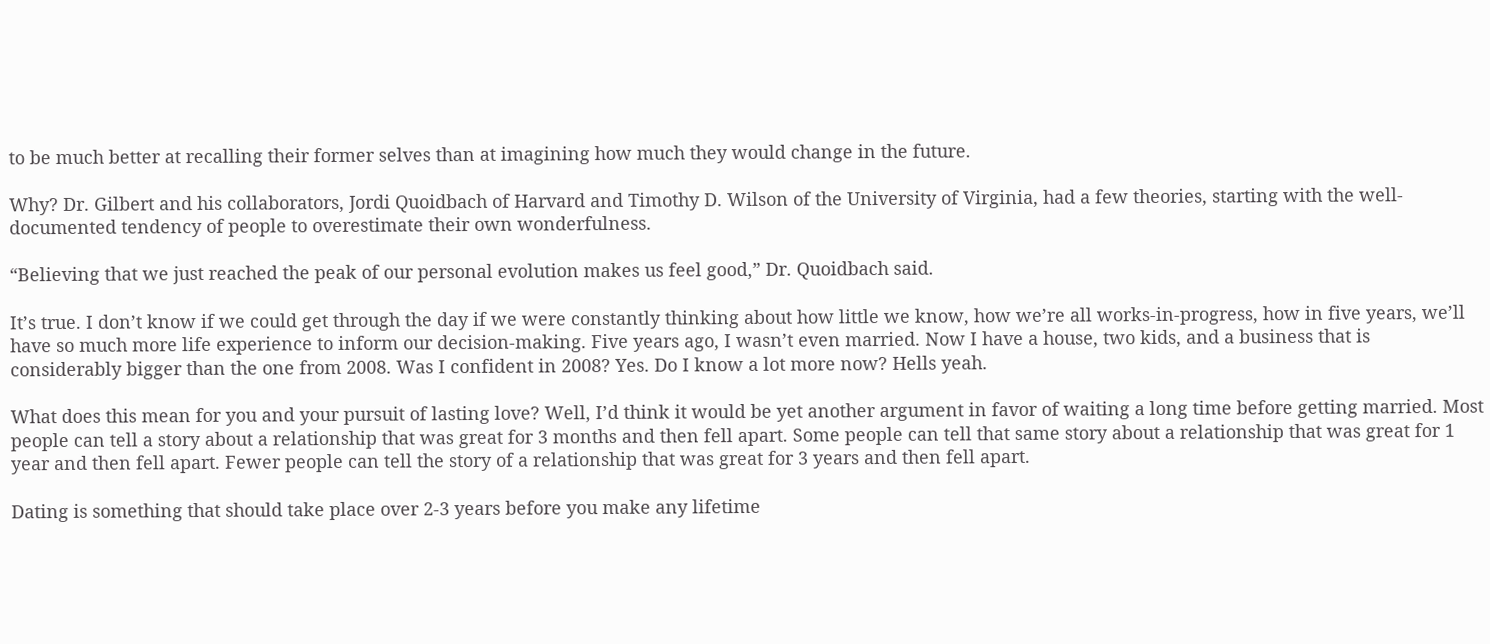to be much better at recalling their former selves than at imagining how much they would change in the future.

Why? Dr. Gilbert and his collaborators, Jordi Quoidbach of Harvard and Timothy D. Wilson of the University of Virginia, had a few theories, starting with the well-documented tendency of people to overestimate their own wonderfulness.

“Believing that we just reached the peak of our personal evolution makes us feel good,” Dr. Quoidbach said.

It’s true. I don’t know if we could get through the day if we were constantly thinking about how little we know, how we’re all works-in-progress, how in five years, we’ll have so much more life experience to inform our decision-making. Five years ago, I wasn’t even married. Now I have a house, two kids, and a business that is considerably bigger than the one from 2008. Was I confident in 2008? Yes. Do I know a lot more now? Hells yeah.

What does this mean for you and your pursuit of lasting love? Well, I’d think it would be yet another argument in favor of waiting a long time before getting married. Most people can tell a story about a relationship that was great for 3 months and then fell apart. Some people can tell that same story about a relationship that was great for 1 year and then fell apart. Fewer people can tell the story of a relationship that was great for 3 years and then fell apart.

Dating is something that should take place over 2-3 years before you make any lifetime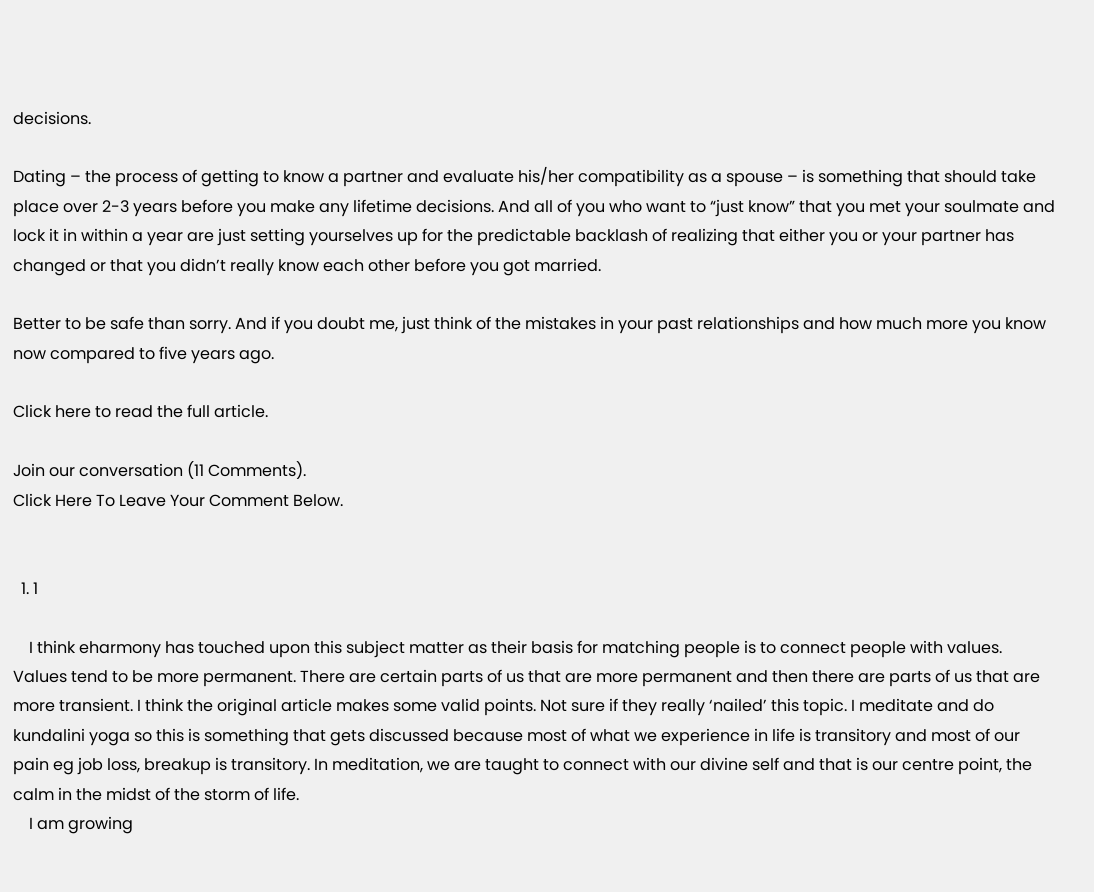decisions.

Dating – the process of getting to know a partner and evaluate his/her compatibility as a spouse – is something that should take place over 2-3 years before you make any lifetime decisions. And all of you who want to “just know” that you met your soulmate and lock it in within a year are just setting yourselves up for the predictable backlash of realizing that either you or your partner has changed or that you didn’t really know each other before you got married.

Better to be safe than sorry. And if you doubt me, just think of the mistakes in your past relationships and how much more you know now compared to five years ago.

Click here to read the full article.

Join our conversation (11 Comments).
Click Here To Leave Your Comment Below.


  1. 1

    I think eharmony has touched upon this subject matter as their basis for matching people is to connect people with values. Values tend to be more permanent. There are certain parts of us that are more permanent and then there are parts of us that are more transient. I think the original article makes some valid points. Not sure if they really ‘nailed’ this topic. I meditate and do kundalini yoga so this is something that gets discussed because most of what we experience in life is transitory and most of our pain eg job loss, breakup is transitory. In meditation, we are taught to connect with our divine self and that is our centre point, the calm in the midst of the storm of life.
    I am growing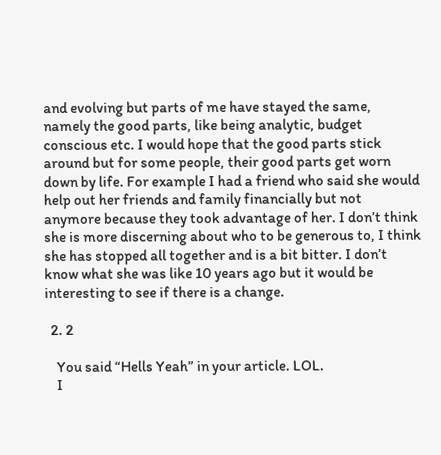and evolving but parts of me have stayed the same, namely the good parts, like being analytic, budget conscious etc. I would hope that the good parts stick around but for some people, their good parts get worn down by life. For example I had a friend who said she would help out her friends and family financially but not anymore because they took advantage of her. I don’t think she is more discerning about who to be generous to, I think she has stopped all together and is a bit bitter. I don’t know what she was like 10 years ago but it would be interesting to see if there is a change.

  2. 2

    You said “Hells Yeah” in your article. LOL.
    I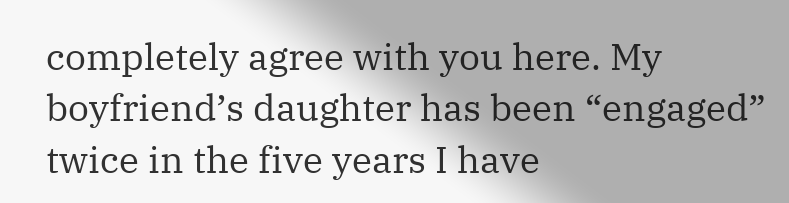completely agree with you here. My boyfriend’s daughter has been “engaged” twice in the five years I have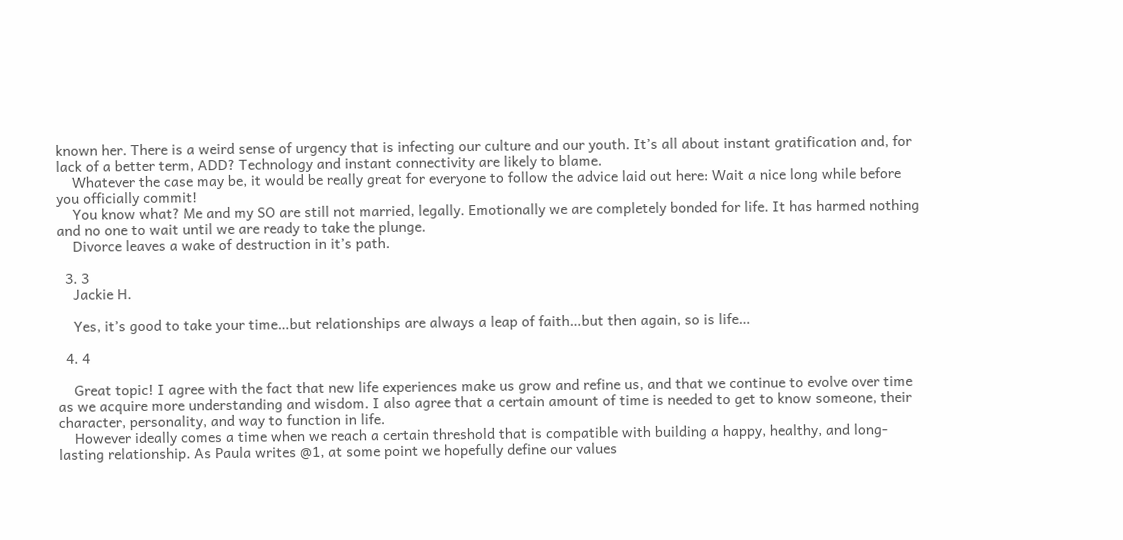known her. There is a weird sense of urgency that is infecting our culture and our youth. It’s all about instant gratification and, for lack of a better term, ADD? Technology and instant connectivity are likely to blame.
    Whatever the case may be, it would be really great for everyone to follow the advice laid out here: Wait a nice long while before you officially commit!
    You know what? Me and my SO are still not married, legally. Emotionally we are completely bonded for life. It has harmed nothing and no one to wait until we are ready to take the plunge.
    Divorce leaves a wake of destruction in it’s path.

  3. 3
    Jackie H.

    Yes, it’s good to take your time…but relationships are always a leap of faith…but then again, so is life…

  4. 4

    Great topic! I agree with the fact that new life experiences make us grow and refine us, and that we continue to evolve over time as we acquire more understanding and wisdom. I also agree that a certain amount of time is needed to get to know someone, their character, personality, and way to function in life.
    However ideally comes a time when we reach a certain threshold that is compatible with building a happy, healthy, and long-lasting relationship. As Paula writes @1, at some point we hopefully define our values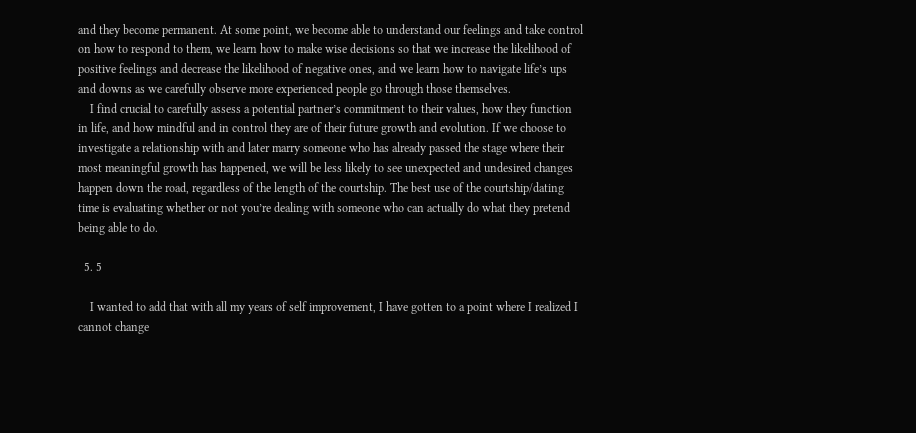and they become permanent. At some point, we become able to understand our feelings and take control on how to respond to them, we learn how to make wise decisions so that we increase the likelihood of positive feelings and decrease the likelihood of negative ones, and we learn how to navigate life’s ups and downs as we carefully observe more experienced people go through those themselves.
    I find crucial to carefully assess a potential partner’s commitment to their values, how they function in life, and how mindful and in control they are of their future growth and evolution. If we choose to investigate a relationship with and later marry someone who has already passed the stage where their most meaningful growth has happened, we will be less likely to see unexpected and undesired changes happen down the road, regardless of the length of the courtship. The best use of the courtship/dating time is evaluating whether or not you’re dealing with someone who can actually do what they pretend being able to do.

  5. 5

    I wanted to add that with all my years of self improvement, I have gotten to a point where I realized I cannot change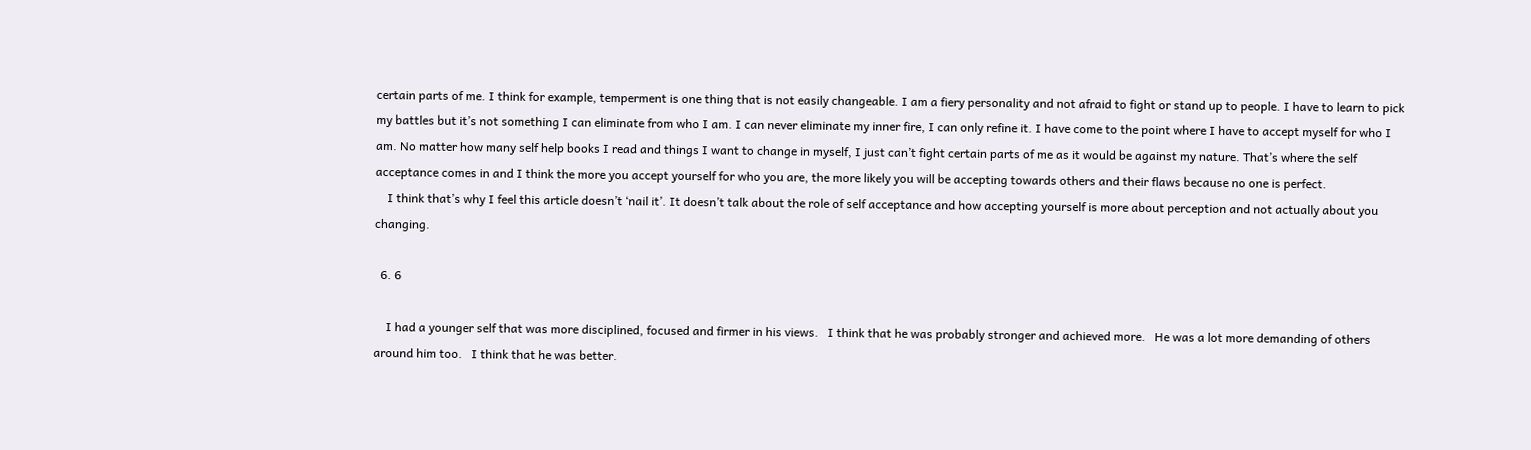certain parts of me. I think for example, temperment is one thing that is not easily changeable. I am a fiery personality and not afraid to fight or stand up to people. I have to learn to pick my battles but it’s not something I can eliminate from who I am. I can never eliminate my inner fire, I can only refine it. I have come to the point where I have to accept myself for who I am. No matter how many self help books I read and things I want to change in myself, I just can’t fight certain parts of me as it would be against my nature. That’s where the self acceptance comes in and I think the more you accept yourself for who you are, the more likely you will be accepting towards others and their flaws because no one is perfect.
    I think that’s why I feel this article doesn’t ‘nail it’. It doesn’t talk about the role of self acceptance and how accepting yourself is more about perception and not actually about you changing.

  6. 6

    I had a younger self that was more disciplined, focused and firmer in his views.   I think that he was probably stronger and achieved more.   He was a lot more demanding of others around him too.   I think that he was better.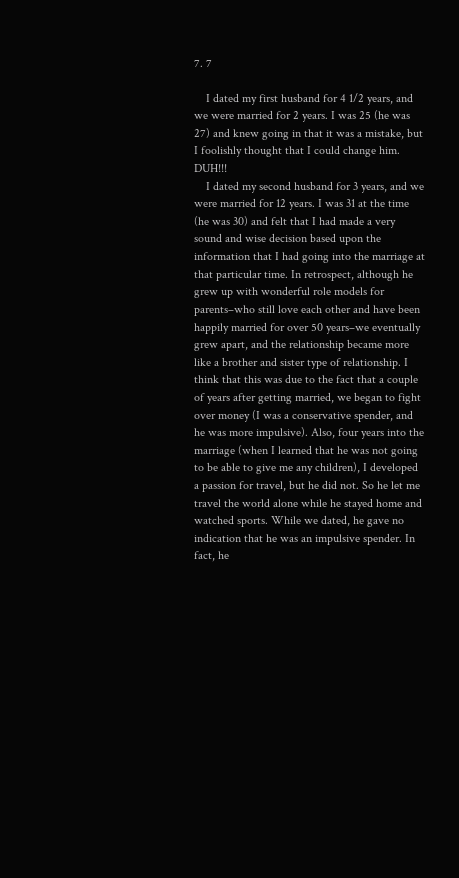7. 7

    I dated my first husband for 4 1/2 years, and we were married for 2 years. I was 25 (he was 27) and knew going in that it was a mistake, but I foolishly thought that I could change him. DUH!!!
    I dated my second husband for 3 years, and we were married for 12 years. I was 31 at the time (he was 30) and felt that I had made a very sound and wise decision based upon the information that I had going into the marriage at that particular time. In retrospect, although he grew up with wonderful role models for parents–who still love each other and have been happily married for over 50 years–we eventually grew apart, and the relationship became more like a brother and sister type of relationship. I think that this was due to the fact that a couple of years after getting married, we began to fight over money (I was a conservative spender, and he was more impulsive). Also, four years into the marriage (when I learned that he was not going to be able to give me any children), I developed a passion for travel, but he did not. So he let me travel the world alone while he stayed home and watched sports. While we dated, he gave no indication that he was an impulsive spender. In fact, he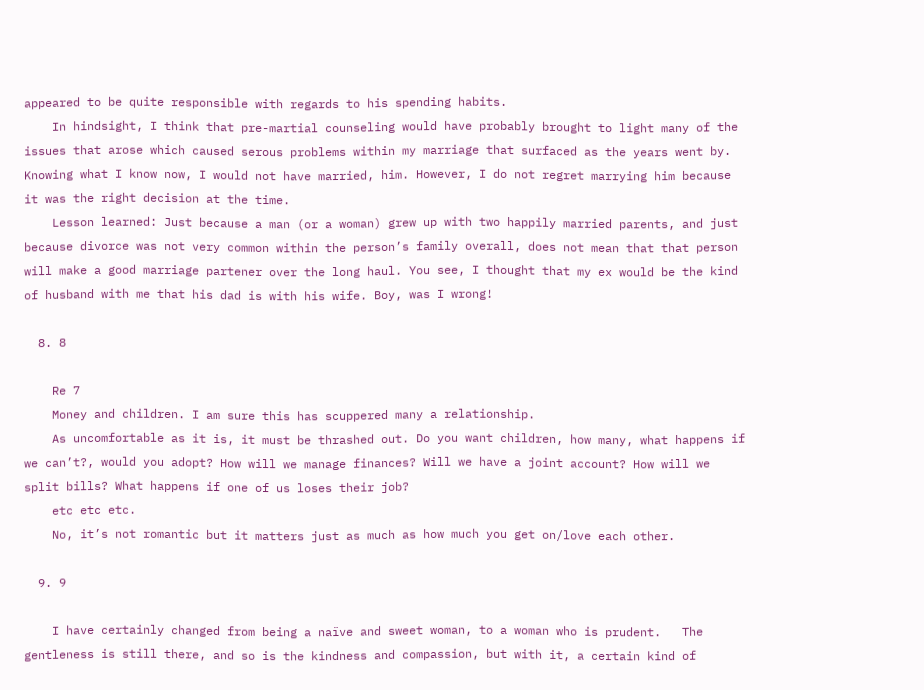appeared to be quite responsible with regards to his spending habits.
    In hindsight, I think that pre-martial counseling would have probably brought to light many of the issues that arose which caused serous problems within my marriage that surfaced as the years went by. Knowing what I know now, I would not have married, him. However, I do not regret marrying him because it was the right decision at the time.
    Lesson learned: Just because a man (or a woman) grew up with two happily married parents, and just because divorce was not very common within the person’s family overall, does not mean that that person will make a good marriage partener over the long haul. You see, I thought that my ex would be the kind of husband with me that his dad is with his wife. Boy, was I wrong!

  8. 8

    Re 7
    Money and children. I am sure this has scuppered many a relationship.
    As uncomfortable as it is, it must be thrashed out. Do you want children, how many, what happens if we can’t?, would you adopt? How will we manage finances? Will we have a joint account? How will we split bills? What happens if one of us loses their job?
    etc etc etc.
    No, it’s not romantic but it matters just as much as how much you get on/love each other.

  9. 9

    I have certainly changed from being a naïve and sweet woman, to a woman who is prudent.   The gentleness is still there, and so is the kindness and compassion, but with it, a certain kind of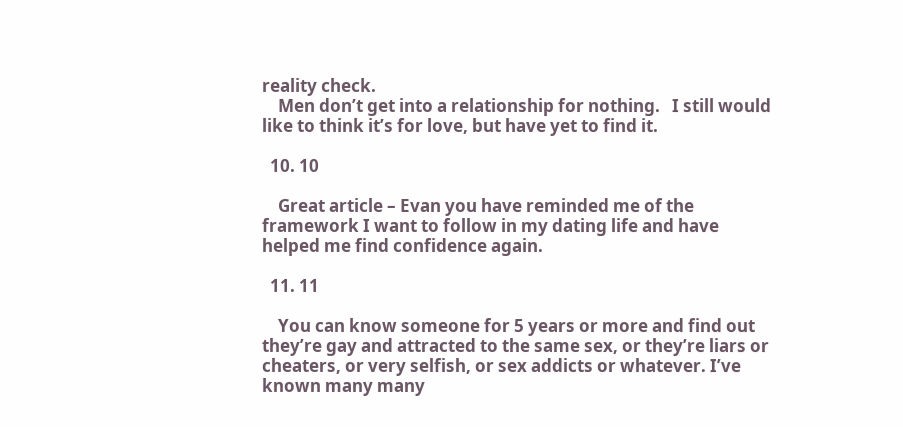reality check.
    Men don’t get into a relationship for nothing.   I still would like to think it’s for love, but have yet to find it.

  10. 10

    Great article – Evan you have reminded me of the framework I want to follow in my dating life and have helped me find confidence again.

  11. 11

    You can know someone for 5 years or more and find out they’re gay and attracted to the same sex, or they’re liars or cheaters, or very selfish, or sex addicts or whatever. I’ve known many many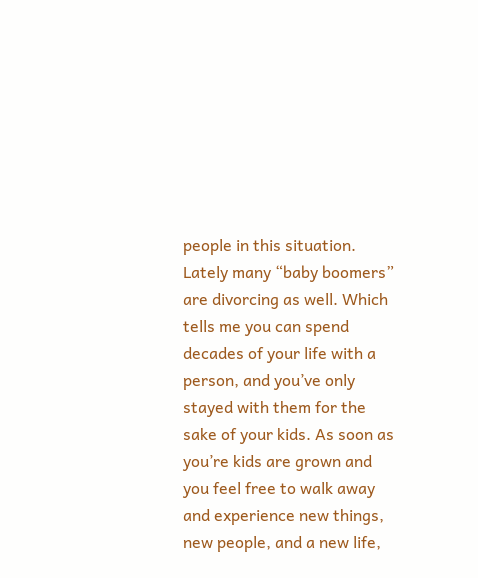people in this situation. Lately many “baby boomers” are divorcing as well. Which tells me you can spend decades of your life with a person, and you’ve only stayed with them for the sake of your kids. As soon as you’re kids are grown and you feel free to walk away and experience new things, new people, and a new life,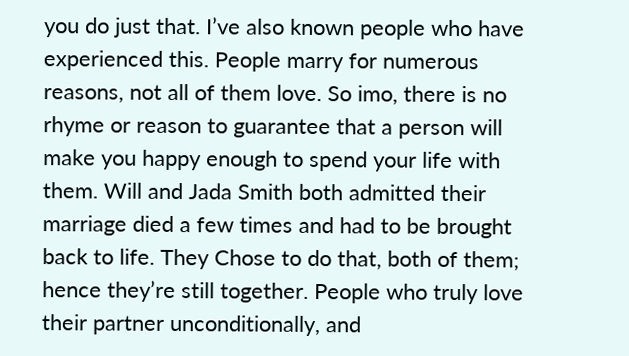you do just that. I’ve also known people who have experienced this. People marry for numerous reasons, not all of them love. So imo, there is no rhyme or reason to guarantee that a person will make you happy enough to spend your life with them. Will and Jada Smith both admitted their marriage died a few times and had to be brought back to life. They Chose to do that, both of them; hence they’re still together. People who truly love their partner unconditionally, and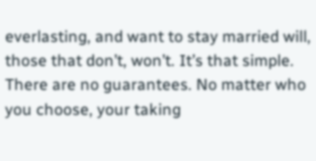everlasting, and want to stay married will, those that don’t, won’t. It’s that simple. There are no guarantees. No matter who you choose, your taking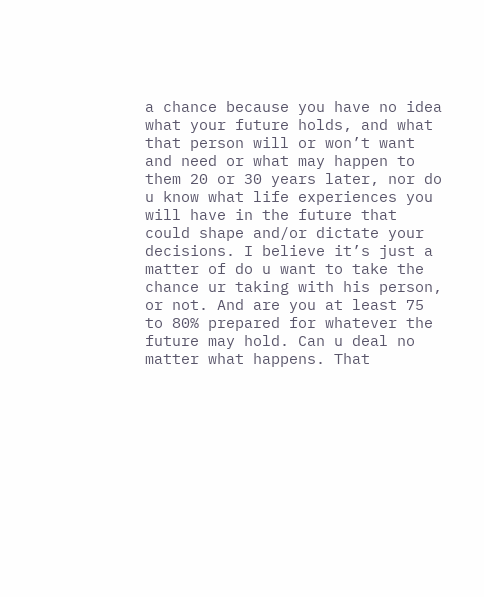a chance because you have no idea what your future holds, and what that person will or won’t want and need or what may happen to them 20 or 30 years later, nor do u know what life experiences you will have in the future that could shape and/or dictate your decisions. I believe it’s just a matter of do u want to take the chance ur taking with his person, or not. And are you at least 75 to 80% prepared for whatever the future may hold. Can u deal no matter what happens. That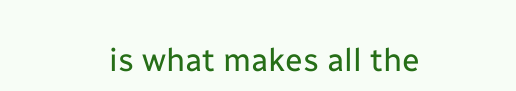is what makes all the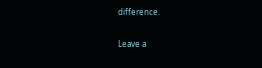difference.

Leave a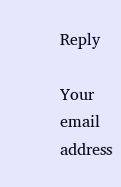Reply

Your email address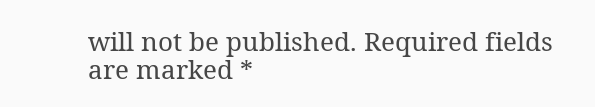will not be published. Required fields are marked *